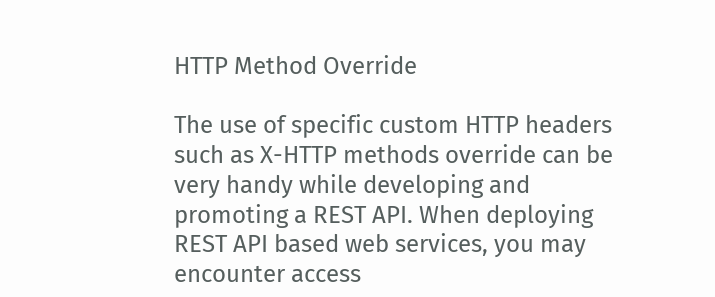HTTP Method Override

The use of specific custom HTTP headers such as X-HTTP methods override can be very handy while developing and promoting a REST API. When deploying REST API based web services, you may encounter access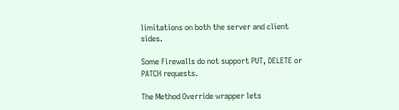limitations on both the server and client sides.

Some Firewalls do not support PUT, DELETE or PATCH requests.

The Method Override wrapper lets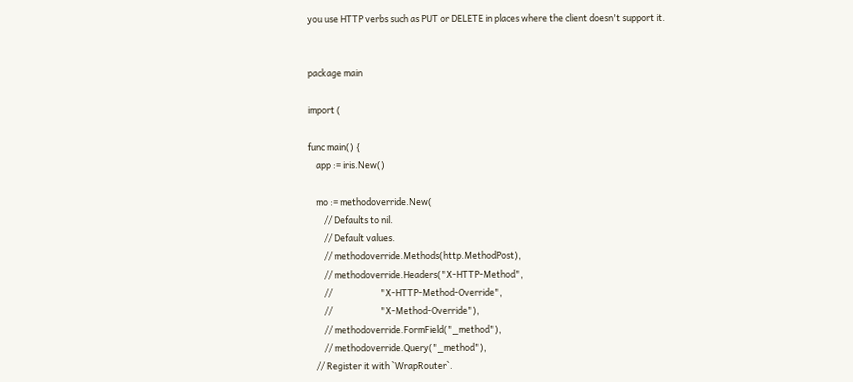you use HTTP verbs such as PUT or DELETE in places where the client doesn't support it.


package main

import (

func main() {
    app := iris.New()

    mo := methodoverride.New(
        // Defaults to nil.
        // Default values.
        // methodoverride.Methods(http.MethodPost),
        // methodoverride.Headers("X-HTTP-Method",
        //                        "X-HTTP-Method-Override",
        //                        "X-Method-Override"),
        // methodoverride.FormField("_method"),
        // methodoverride.Query("_method"),
    // Register it with `WrapRouter`.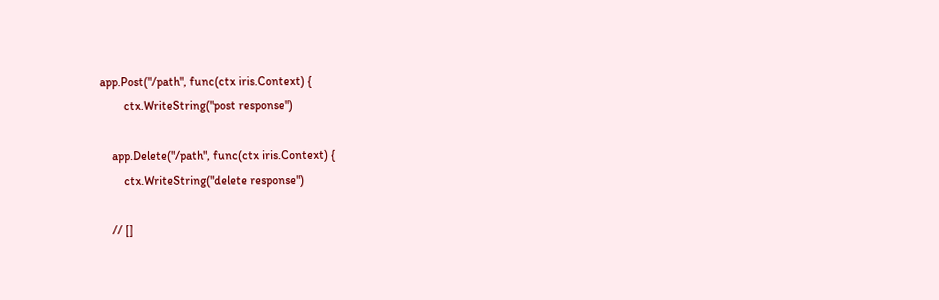app.Post("/path", func(ctx iris.Context) {
        ctx.WriteString("post response")

    app.Delete("/path", func(ctx iris.Context) {
        ctx.WriteString("delete response")

    // []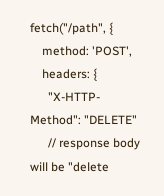fetch("/path", {
    method: 'POST',
    headers: {
      "X-HTTP-Method": "DELETE"
      // response body will be "delete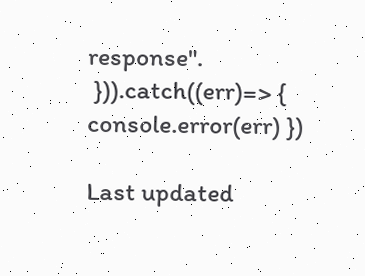response".
 })).catch((err)=> { console.error(err) })

Last updated